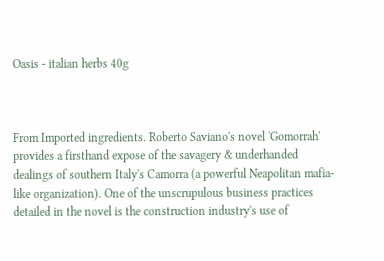Oasis - italian herbs 40g



From Imported ingredients. Roberto Saviano's novel 'Gomorrah' provides a firsthand expose of the savagery & underhanded dealings of southern Italy's Camorra (a powerful Neapolitan mafia-like organization). One of the unscrupulous business practices detailed in the novel is the construction industry's use of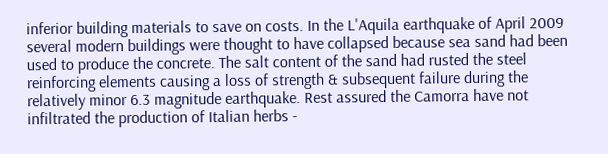inferior building materials to save on costs. In the L'Aquila earthquake of April 2009 several modern buildings were thought to have collapsed because sea sand had been used to produce the concrete. The salt content of the sand had rusted the steel reinforcing elements causing a loss of strength & subsequent failure during the relatively minor 6.3 magnitude earthquake. Rest assured the Camorra have not infiltrated the production of Italian herbs -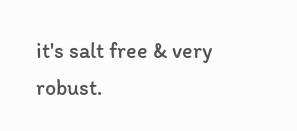it's salt free & very robust.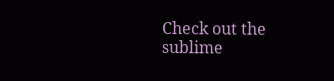Check out the sublime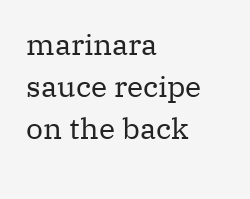marinara sauce recipe on the back